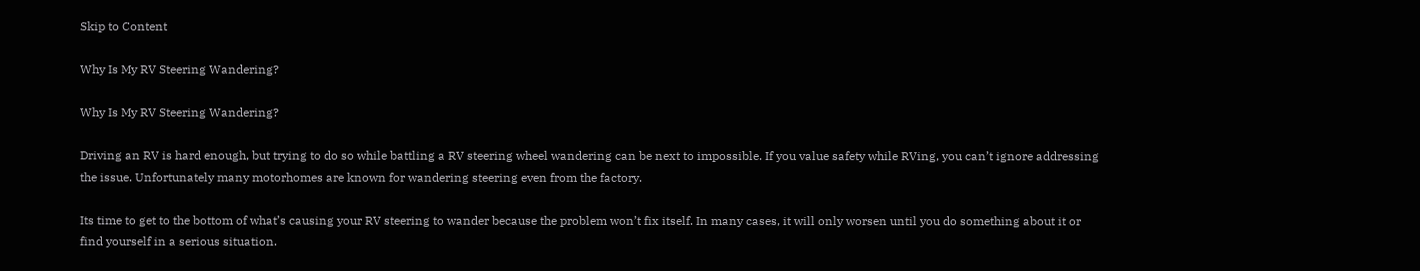Skip to Content

Why Is My RV Steering Wandering?

Why Is My RV Steering Wandering?

Driving an RV is hard enough, but trying to do so while battling a RV steering wheel wandering can be next to impossible. If you value safety while RVing, you can’t ignore addressing the issue. Unfortunately many motorhomes are known for wandering steering even from the factory.

Its time to get to the bottom of what’s causing your RV steering to wander because the problem won’t fix itself. In many cases, it will only worsen until you do something about it or find yourself in a serious situation.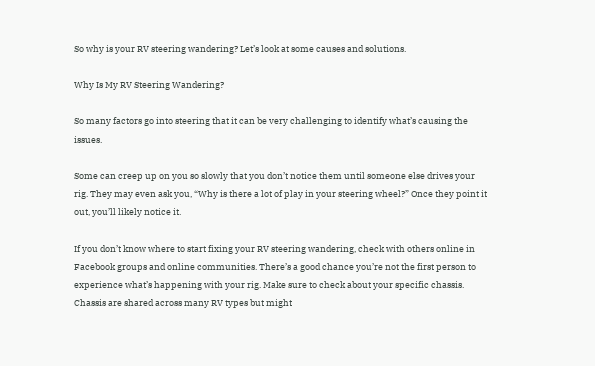So why is your RV steering wandering? Let’s look at some causes and solutions.

Why Is My RV Steering Wandering?

So many factors go into steering that it can be very challenging to identify what’s causing the issues.

Some can creep up on you so slowly that you don’t notice them until someone else drives your rig. They may even ask you, “Why is there a lot of play in your steering wheel?” Once they point it out, you’ll likely notice it.

If you don’t know where to start fixing your RV steering wandering, check with others online in Facebook groups and online communities. There’s a good chance you’re not the first person to experience what’s happening with your rig. Make sure to check about your specific chassis. Chassis are shared across many RV types but might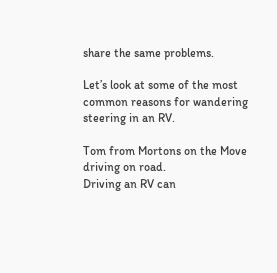share the same problems.

Let’s look at some of the most common reasons for wandering steering in an RV.

Tom from Mortons on the Move driving on road.
Driving an RV can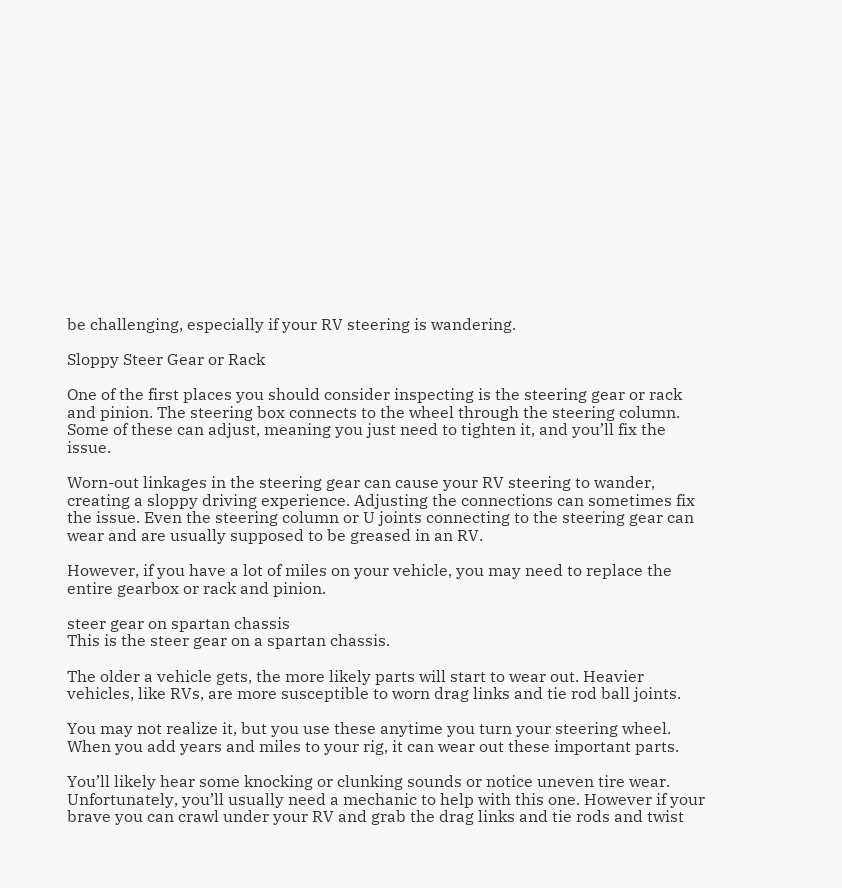be challenging, especially if your RV steering is wandering.

Sloppy Steer Gear or Rack

One of the first places you should consider inspecting is the steering gear or rack and pinion. The steering box connects to the wheel through the steering column.  Some of these can adjust, meaning you just need to tighten it, and you’ll fix the issue.

Worn-out linkages in the steering gear can cause your RV steering to wander, creating a sloppy driving experience. Adjusting the connections can sometimes fix the issue. Even the steering column or U joints connecting to the steering gear can wear and are usually supposed to be greased in an RV.

However, if you have a lot of miles on your vehicle, you may need to replace the entire gearbox or rack and pinion.

steer gear on spartan chassis
This is the steer gear on a spartan chassis.

The older a vehicle gets, the more likely parts will start to wear out. Heavier vehicles, like RVs, are more susceptible to worn drag links and tie rod ball joints.

You may not realize it, but you use these anytime you turn your steering wheel. When you add years and miles to your rig, it can wear out these important parts.

You’ll likely hear some knocking or clunking sounds or notice uneven tire wear. Unfortunately, you’ll usually need a mechanic to help with this one. However if your brave you can crawl under your RV and grab the drag links and tie rods and twist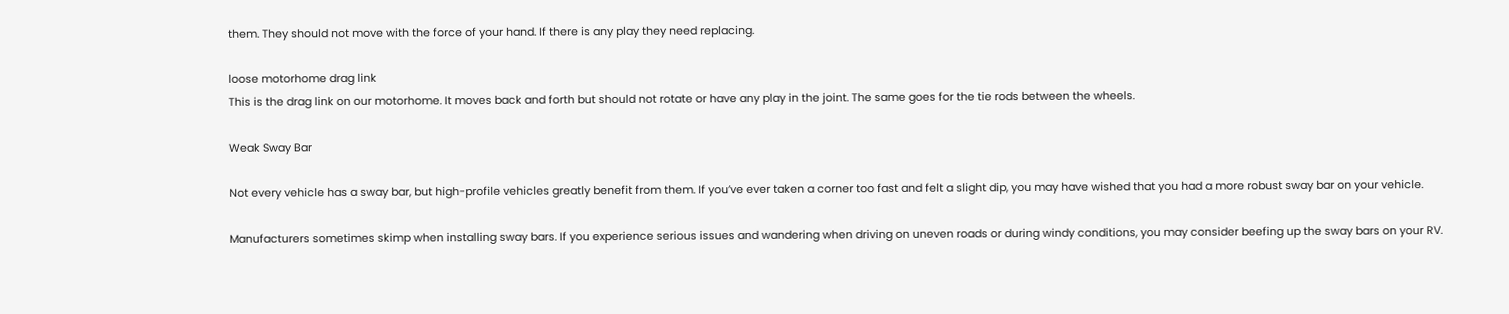them. They should not move with the force of your hand. If there is any play they need replacing.

loose motorhome drag link
This is the drag link on our motorhome. It moves back and forth but should not rotate or have any play in the joint. The same goes for the tie rods between the wheels.

Weak Sway Bar

Not every vehicle has a sway bar, but high-profile vehicles greatly benefit from them. If you’ve ever taken a corner too fast and felt a slight dip, you may have wished that you had a more robust sway bar on your vehicle.

Manufacturers sometimes skimp when installing sway bars. If you experience serious issues and wandering when driving on uneven roads or during windy conditions, you may consider beefing up the sway bars on your RV.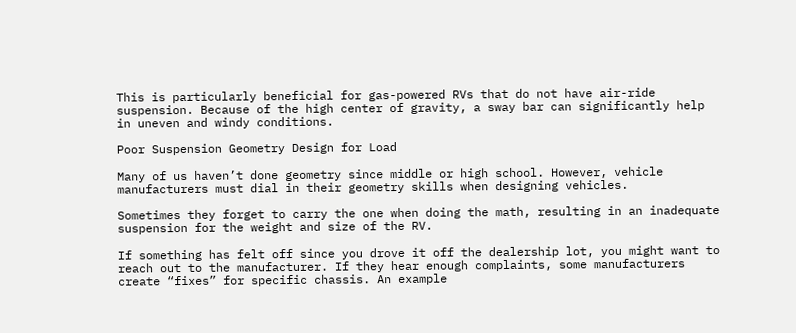This is particularly beneficial for gas-powered RVs that do not have air-ride suspension. Because of the high center of gravity, a sway bar can significantly help in uneven and windy conditions.

Poor Suspension Geometry Design for Load

Many of us haven’t done geometry since middle or high school. However, vehicle manufacturers must dial in their geometry skills when designing vehicles.

Sometimes they forget to carry the one when doing the math, resulting in an inadequate suspension for the weight and size of the RV.

If something has felt off since you drove it off the dealership lot, you might want to reach out to the manufacturer. If they hear enough complaints, some manufacturers create “fixes” for specific chassis. An example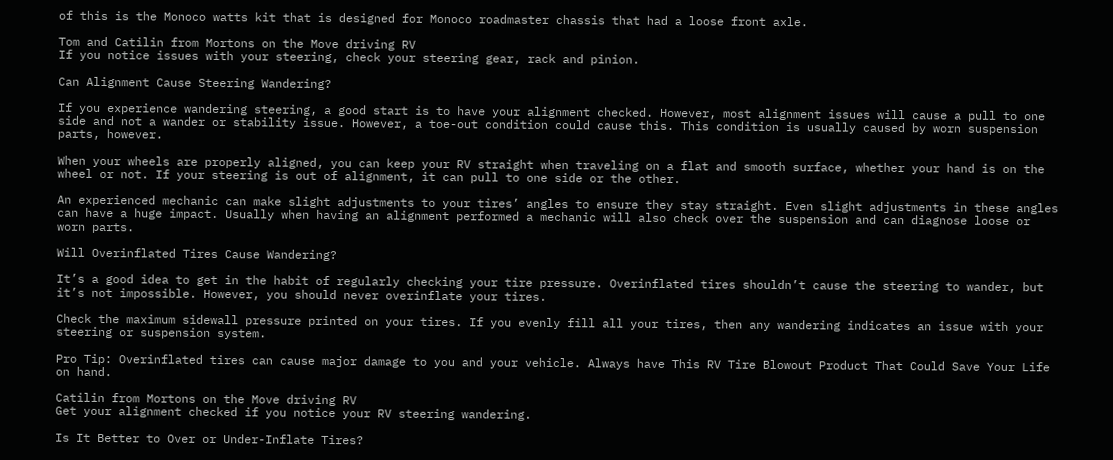of this is the Monoco watts kit that is designed for Monoco roadmaster chassis that had a loose front axle.

Tom and Catilin from Mortons on the Move driving RV
If you notice issues with your steering, check your steering gear, rack and pinion.

Can Alignment Cause Steering Wandering?

If you experience wandering steering, a good start is to have your alignment checked. However, most alignment issues will cause a pull to one side and not a wander or stability issue. However, a toe-out condition could cause this. This condition is usually caused by worn suspension parts, however.

When your wheels are properly aligned, you can keep your RV straight when traveling on a flat and smooth surface, whether your hand is on the wheel or not. If your steering is out of alignment, it can pull to one side or the other.

An experienced mechanic can make slight adjustments to your tires’ angles to ensure they stay straight. Even slight adjustments in these angles can have a huge impact. Usually when having an alignment performed a mechanic will also check over the suspension and can diagnose loose or worn parts.

Will Overinflated Tires Cause Wandering?

It’s a good idea to get in the habit of regularly checking your tire pressure. Overinflated tires shouldn’t cause the steering to wander, but it’s not impossible. However, you should never overinflate your tires.

Check the maximum sidewall pressure printed on your tires. If you evenly fill all your tires, then any wandering indicates an issue with your steering or suspension system.

Pro Tip: Overinflated tires can cause major damage to you and your vehicle. Always have This RV Tire Blowout Product That Could Save Your Life on hand.

Catilin from Mortons on the Move driving RV
Get your alignment checked if you notice your RV steering wandering.

Is It Better to Over or Under-Inflate Tires?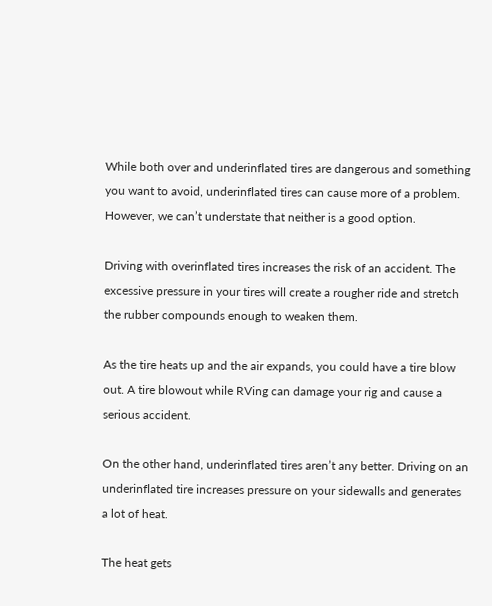While both over and underinflated tires are dangerous and something you want to avoid, underinflated tires can cause more of a problem. However, we can’t understate that neither is a good option.

Driving with overinflated tires increases the risk of an accident. The excessive pressure in your tires will create a rougher ride and stretch the rubber compounds enough to weaken them.

As the tire heats up and the air expands, you could have a tire blow out. A tire blowout while RVing can damage your rig and cause a serious accident.

On the other hand, underinflated tires aren’t any better. Driving on an underinflated tire increases pressure on your sidewalls and generates a lot of heat.

The heat gets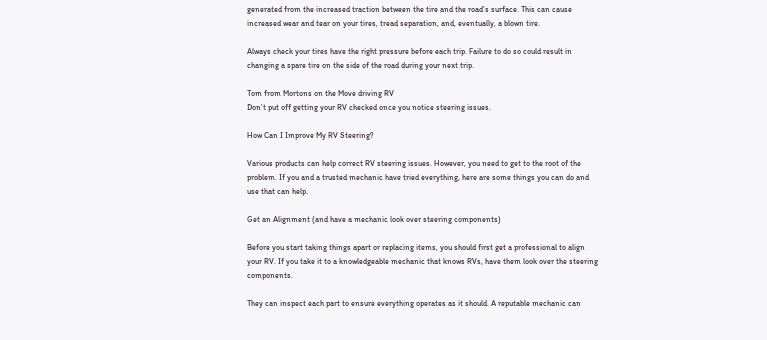generated from the increased traction between the tire and the road’s surface. This can cause increased wear and tear on your tires, tread separation, and, eventually, a blown tire.

Always check your tires have the right pressure before each trip. Failure to do so could result in changing a spare tire on the side of the road during your next trip.

Tom from Mortons on the Move driving RV
Don’t put off getting your RV checked once you notice steering issues.

How Can I Improve My RV Steering?

Various products can help correct RV steering issues. However, you need to get to the root of the problem. If you and a trusted mechanic have tried everything, here are some things you can do and use that can help.

Get an Alignment (and have a mechanic look over steering components)

Before you start taking things apart or replacing items, you should first get a professional to align your RV. If you take it to a knowledgeable mechanic that knows RVs, have them look over the steering components.

They can inspect each part to ensure everything operates as it should. A reputable mechanic can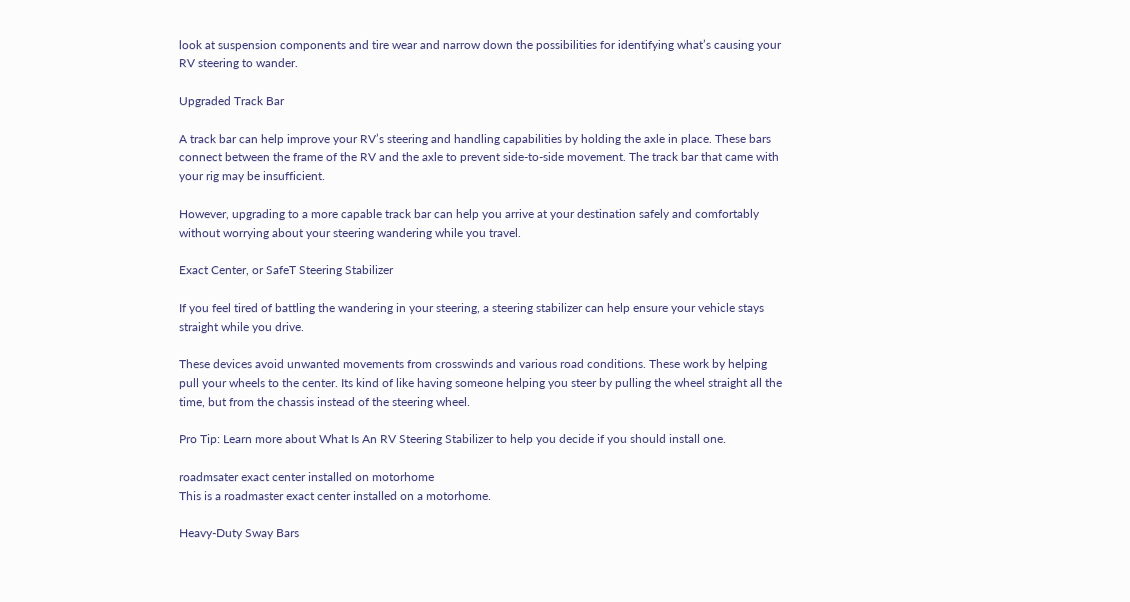look at suspension components and tire wear and narrow down the possibilities for identifying what’s causing your RV steering to wander.

Upgraded Track Bar

A track bar can help improve your RV’s steering and handling capabilities by holding the axle in place. These bars connect between the frame of the RV and the axle to prevent side-to-side movement. The track bar that came with your rig may be insufficient.

However, upgrading to a more capable track bar can help you arrive at your destination safely and comfortably without worrying about your steering wandering while you travel.

Exact Center, or SafeT Steering Stabilizer

If you feel tired of battling the wandering in your steering, a steering stabilizer can help ensure your vehicle stays straight while you drive.

These devices avoid unwanted movements from crosswinds and various road conditions. These work by helping pull your wheels to the center. Its kind of like having someone helping you steer by pulling the wheel straight all the time, but from the chassis instead of the steering wheel.

Pro Tip: Learn more about What Is An RV Steering Stabilizer to help you decide if you should install one.

roadmsater exact center installed on motorhome
This is a roadmaster exact center installed on a motorhome.

Heavy-Duty Sway Bars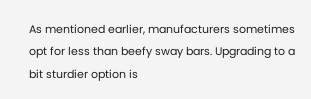As mentioned earlier, manufacturers sometimes opt for less than beefy sway bars. Upgrading to a bit sturdier option is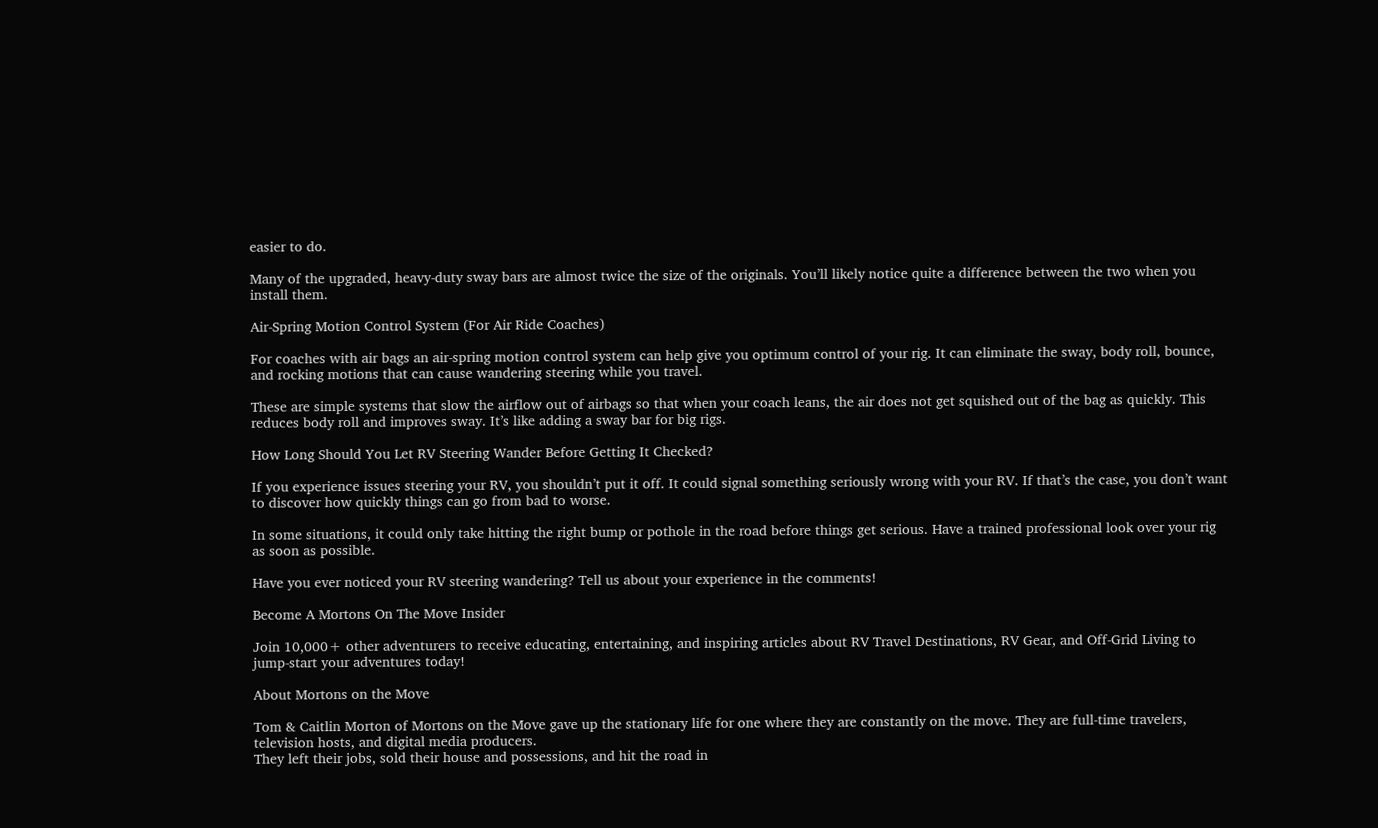easier to do.

Many of the upgraded, heavy-duty sway bars are almost twice the size of the originals. You’ll likely notice quite a difference between the two when you install them.

Air-Spring Motion Control System (For Air Ride Coaches)

For coaches with air bags an air-spring motion control system can help give you optimum control of your rig. It can eliminate the sway, body roll, bounce, and rocking motions that can cause wandering steering while you travel.

These are simple systems that slow the airflow out of airbags so that when your coach leans, the air does not get squished out of the bag as quickly. This reduces body roll and improves sway. It’s like adding a sway bar for big rigs.

How Long Should You Let RV Steering Wander Before Getting It Checked?

If you experience issues steering your RV, you shouldn’t put it off. It could signal something seriously wrong with your RV. If that’s the case, you don’t want to discover how quickly things can go from bad to worse.

In some situations, it could only take hitting the right bump or pothole in the road before things get serious. Have a trained professional look over your rig as soon as possible.

Have you ever noticed your RV steering wandering? Tell us about your experience in the comments!

Become A Mortons On The Move Insider

Join 10,000+ other adventurers to receive educating, entertaining, and inspiring articles about RV Travel Destinations, RV Gear, and Off-Grid Living to jump-start your adventures today!

About Mortons on the Move

Tom & Caitlin Morton of Mortons on the Move gave up the stationary life for one where they are constantly on the move. They are full-time travelers, television hosts, and digital media producers.
They left their jobs, sold their house and possessions, and hit the road in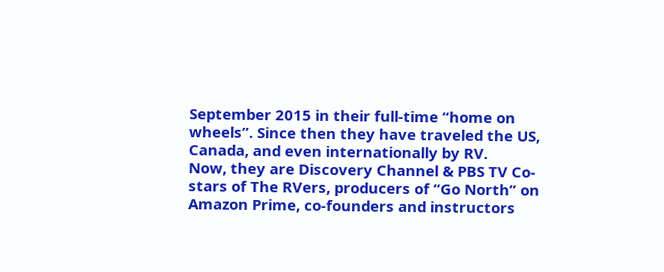September 2015 in their full-time “home on wheels”. Since then they have traveled the US, Canada, and even internationally by RV.
Now, they are Discovery Channel & PBS TV Co-stars of The RVers, producers of “Go North” on Amazon Prime, co-founders and instructors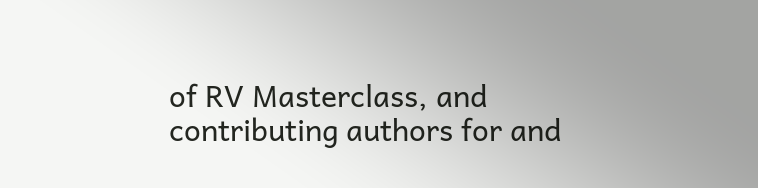of RV Masterclass, and contributing authors for and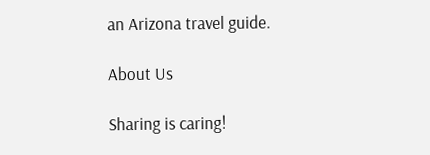an Arizona travel guide.

About Us

Sharing is caring!